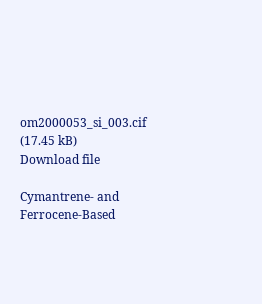om2000053_si_003.cif (17.45 kB)
Download file

Cymantrene- and Ferrocene-Based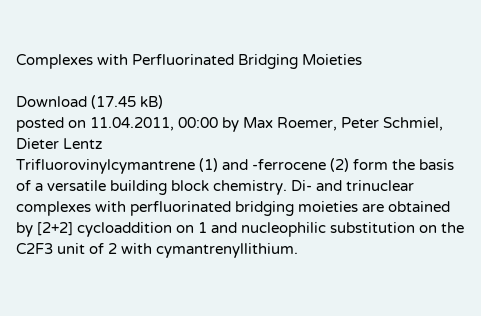Complexes with Perfluorinated Bridging Moieties

Download (17.45 kB)
posted on 11.04.2011, 00:00 by Max Roemer, Peter Schmiel, Dieter Lentz
Trifluorovinylcymantrene (1) and -ferrocene (2) form the basis of a versatile building block chemistry. Di- and trinuclear complexes with perfluorinated bridging moieties are obtained by [2+2] cycloaddition on 1 and nucleophilic substitution on the C2F3 unit of 2 with cymantrenyllithium.